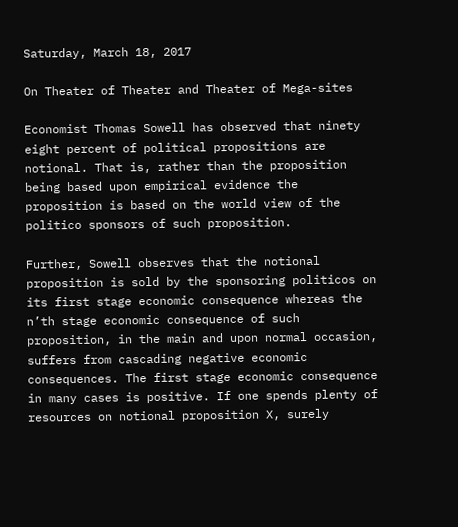Saturday, March 18, 2017

On Theater of Theater and Theater of Mega-sites

Economist Thomas Sowell has observed that ninety eight percent of political propositions are notional. That is, rather than the proposition being based upon empirical evidence the proposition is based on the world view of the politico sponsors of such proposition.

Further, Sowell observes that the notional proposition is sold by the sponsoring politicos on its first stage economic consequence whereas the n’th stage economic consequence of such proposition, in the main and upon normal occasion, suffers from cascading negative economic consequences. The first stage economic consequence in many cases is positive. If one spends plenty of resources on notional proposition X, surely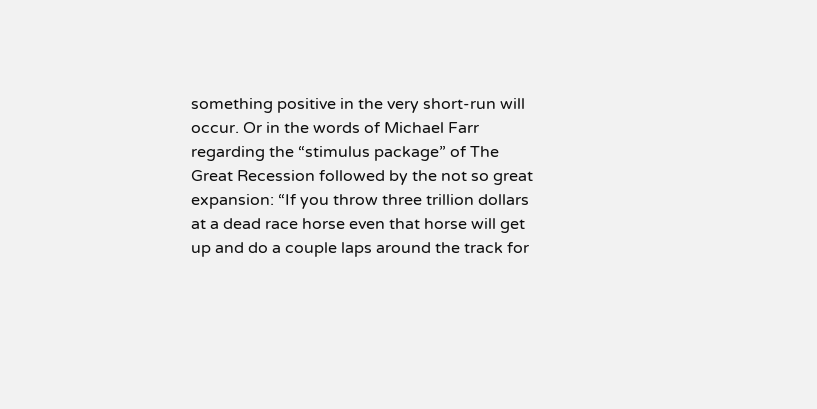something positive in the very short-run will occur. Or in the words of Michael Farr regarding the “stimulus package” of The Great Recession followed by the not so great expansion: “If you throw three trillion dollars at a dead race horse even that horse will get up and do a couple laps around the track for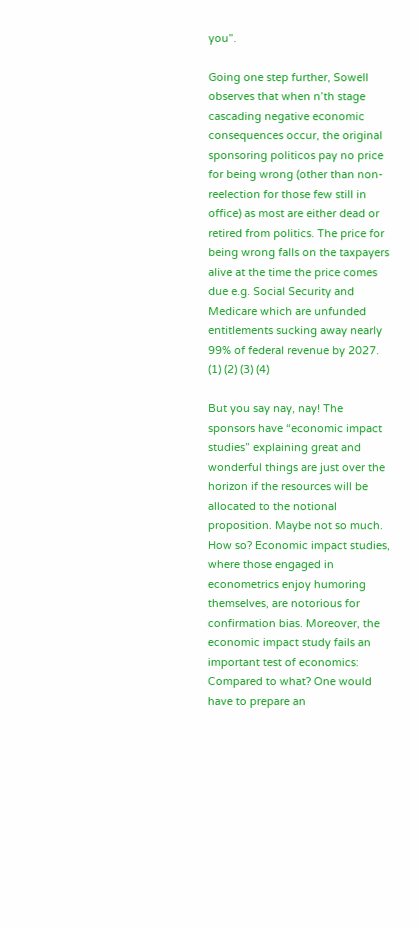you”.

Going one step further, Sowell observes that when n’th stage cascading negative economic consequences occur, the original sponsoring politicos pay no price for being wrong (other than non-reelection for those few still in office) as most are either dead or retired from politics. The price for being wrong falls on the taxpayers alive at the time the price comes due e.g. Social Security and Medicare which are unfunded entitlements sucking away nearly 99% of federal revenue by 2027. (1) (2) (3) (4)

But you say nay, nay! The sponsors have “economic impact studies” explaining great and wonderful things are just over the horizon if the resources will be allocated to the notional proposition. Maybe not so much. How so? Economic impact studies, where those engaged in econometrics enjoy humoring themselves, are notorious for confirmation bias. Moreover, the economic impact study fails an important test of economics: Compared to what? One would have to prepare an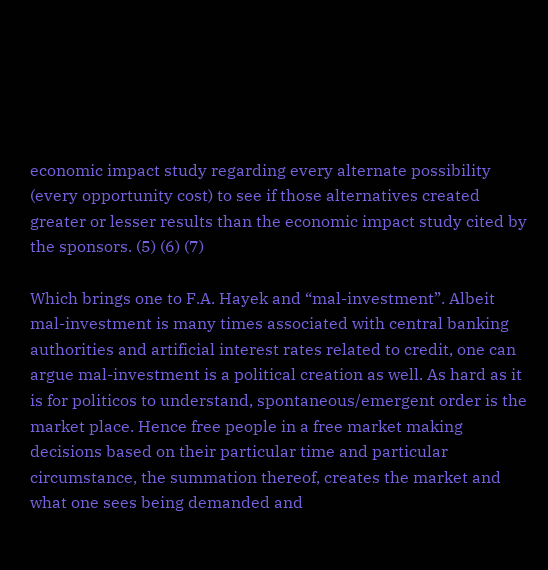economic impact study regarding every alternate possibility (every opportunity cost) to see if those alternatives created greater or lesser results than the economic impact study cited by the sponsors. (5) (6) (7)

Which brings one to F.A. Hayek and “mal-investment”. Albeit mal-investment is many times associated with central banking authorities and artificial interest rates related to credit, one can argue mal-investment is a political creation as well. As hard as it is for politicos to understand, spontaneous/emergent order is the market place. Hence free people in a free market making decisions based on their particular time and particular circumstance, the summation thereof, creates the market and what one sees being demanded and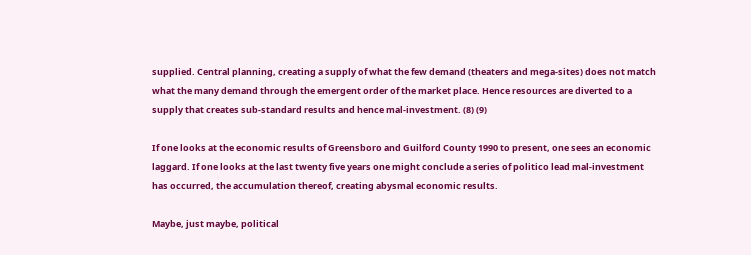supplied. Central planning, creating a supply of what the few demand (theaters and mega-sites) does not match what the many demand through the emergent order of the market place. Hence resources are diverted to a supply that creates sub-standard results and hence mal-investment. (8) (9)

If one looks at the economic results of Greensboro and Guilford County 1990 to present, one sees an economic laggard. If one looks at the last twenty five years one might conclude a series of politico lead mal-investment has occurred, the accumulation thereof, creating abysmal economic results.

Maybe, just maybe, political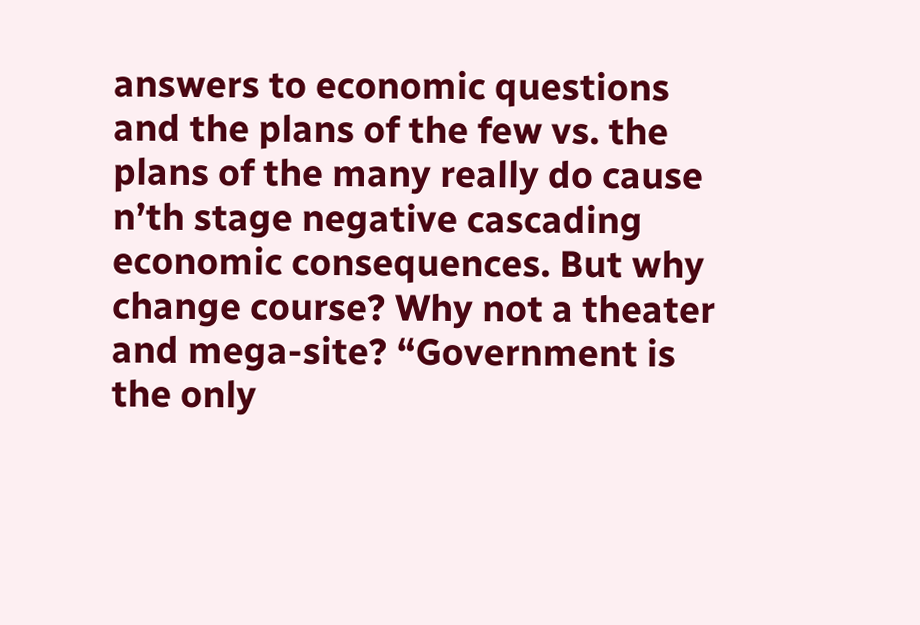answers to economic questions and the plans of the few vs. the plans of the many really do cause n’th stage negative cascading economic consequences. But why change course? Why not a theater and mega-site? “Government is the only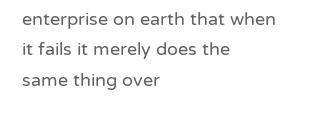enterprise on earth that when it fails it merely does the same thing over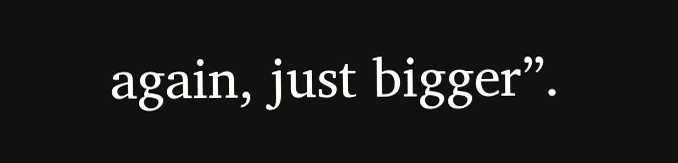again, just bigger”.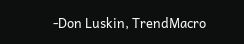-Don Luskin, TrendMacro